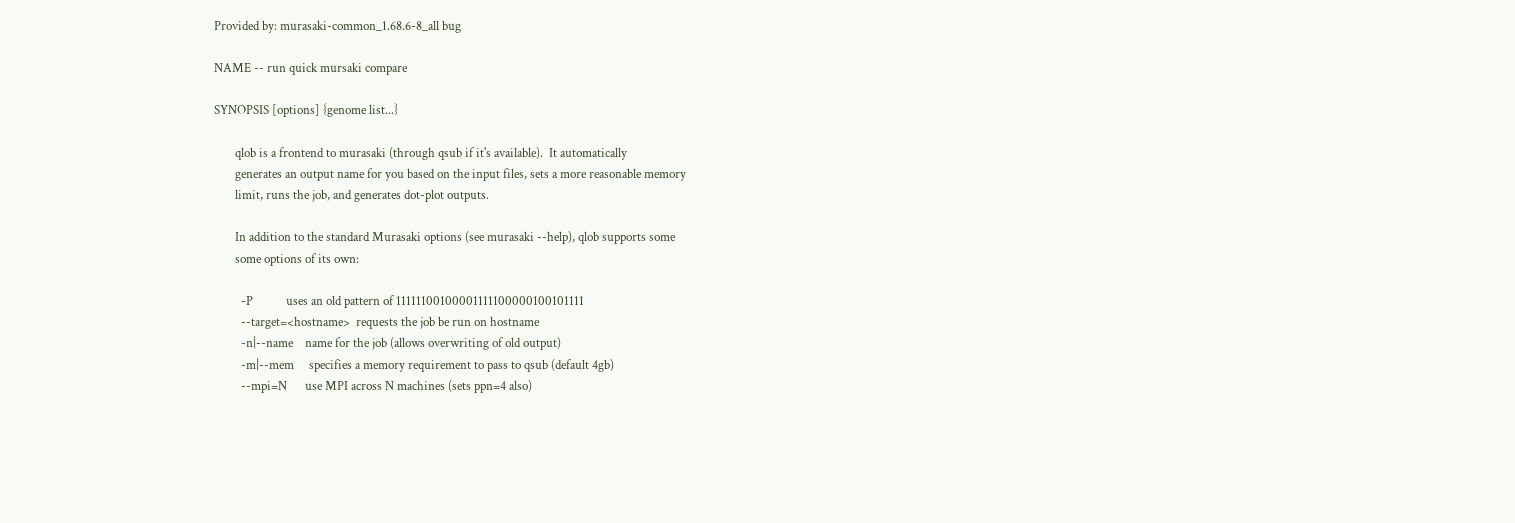Provided by: murasaki-common_1.68.6-8_all bug

NAME -- run quick mursaki compare

SYNOPSIS [options] {genome list...}

       qlob is a frontend to murasaki (through qsub if it's available).  It automatically
       generates an output name for you based on the input files, sets a more reasonable memory
       limit, runs the job, and generates dot-plot outputs.

       In addition to the standard Murasaki options (see murasaki --help), qlob supports some
       some options of its own:

         -P           uses an old pattern of 11111100100001111100000100101111
         --target=<hostname>  requests the job be run on hostname
         -n|--name    name for the job (allows overwriting of old output)
         -m|--mem     specifies a memory requirement to pass to qsub (default 4gb)
         --mpi=N      use MPI across N machines (sets ppn=4 also)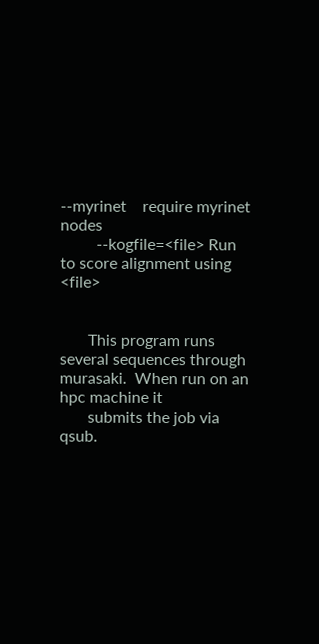--myrinet    require myrinet nodes
         --kogfile=<file> Run to score alignment using <file>


       This program runs several sequences through murasaki.  When run on an hpc machine it
       submits the job via qsub.